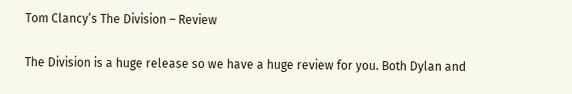Tom Clancy’s The Division – Review

The Division is a huge release so we have a huge review for you. Both Dylan and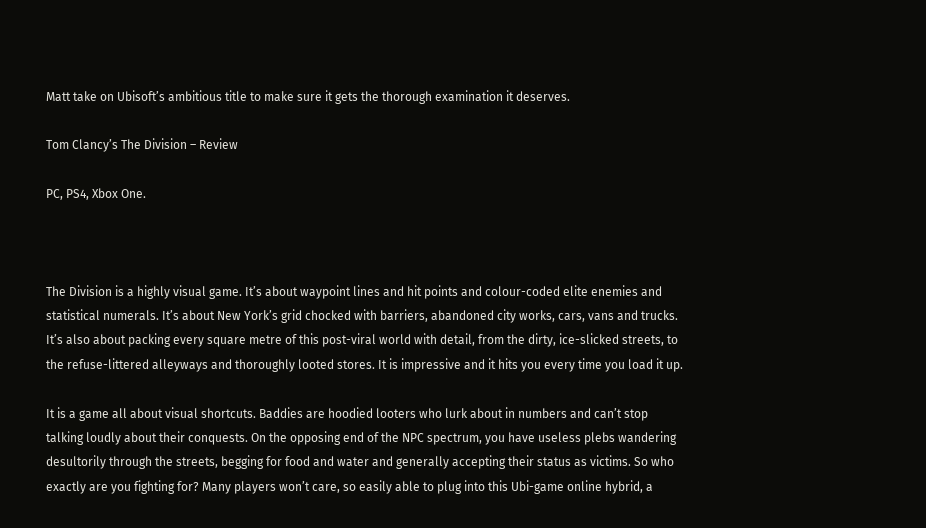Matt take on Ubisoft’s ambitious title to make sure it gets the thorough examination it deserves.

Tom Clancy’s The Division – Review

PC, PS4, Xbox One.



The Division is a highly visual game. It’s about waypoint lines and hit points and colour-coded elite enemies and statistical numerals. It’s about New York’s grid chocked with barriers, abandoned city works, cars, vans and trucks. It’s also about packing every square metre of this post-viral world with detail, from the dirty, ice-slicked streets, to the refuse-littered alleyways and thoroughly looted stores. It is impressive and it hits you every time you load it up.

It is a game all about visual shortcuts. Baddies are hoodied looters who lurk about in numbers and can’t stop talking loudly about their conquests. On the opposing end of the NPC spectrum, you have useless plebs wandering desultorily through the streets, begging for food and water and generally accepting their status as victims. So who exactly are you fighting for? Many players won’t care, so easily able to plug into this Ubi-game online hybrid, a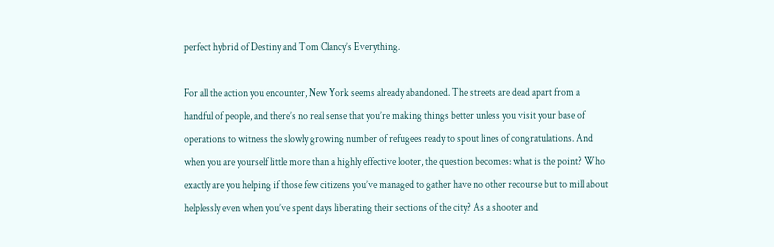perfect hybrid of Destiny and Tom Clancy’s Everything.

For all the action you encounter, New York seems already abandoned. The streets are dead apart from a handful of people, and there’s no real sense that you’re making things better unless you visit your base of operations to witness the slowly growing number of refugees ready to spout lines of congratulations. And when you are yourself little more than a highly effective looter, the question becomes: what is the point? Who exactly are you helping if those few citizens you’ve managed to gather have no other recourse but to mill about helplessly even when you’ve spent days liberating their sections of the city? As a shooter and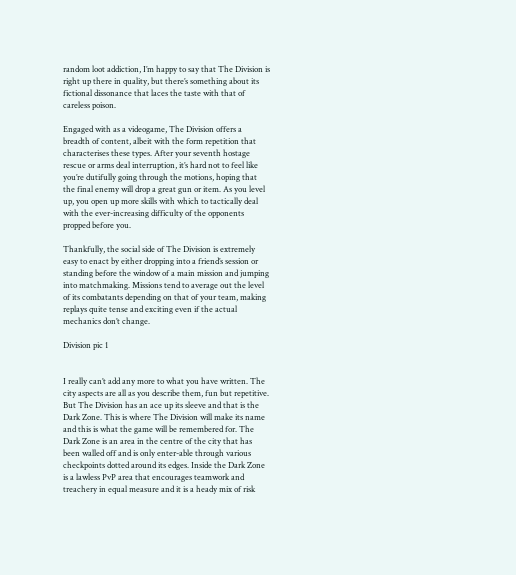random loot addiction, I’m happy to say that The Division is right up there in quality, but there’s something about its fictional dissonance that laces the taste with that of careless poison.

Engaged with as a videogame, The Division offers a breadth of content, albeit with the form repetition that characterises these types. After your seventh hostage rescue or arms deal interruption, it’s hard not to feel like you’re dutifully going through the motions, hoping that the final enemy will drop a great gun or item. As you level up, you open up more skills with which to tactically deal with the ever-increasing difficulty of the opponents propped before you.

Thankfully, the social side of The Division is extremely easy to enact by either dropping into a friend’s session or standing before the window of a main mission and jumping into matchmaking. Missions tend to average out the level of its combatants depending on that of your team, making replays quite tense and exciting even if the actual mechanics don’t change.

Division pic 1


I really can’t add any more to what you have written. The city aspects are all as you describe them, fun but repetitive. But The Division has an ace up its sleeve and that is the Dark Zone. This is where The Division will make its name and this is what the game will be remembered for. The Dark Zone is an area in the centre of the city that has been walled off and is only enter-able through various checkpoints dotted around its edges. Inside the Dark Zone is a lawless PvP area that encourages teamwork and treachery in equal measure and it is a heady mix of risk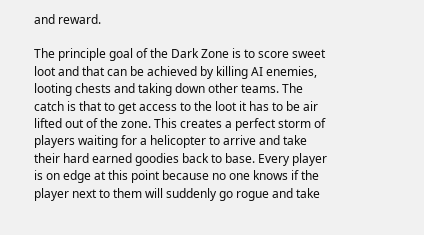and reward.

The principle goal of the Dark Zone is to score sweet loot and that can be achieved by killing AI enemies, looting chests and taking down other teams. The catch is that to get access to the loot it has to be air lifted out of the zone. This creates a perfect storm of players waiting for a helicopter to arrive and take their hard earned goodies back to base. Every player is on edge at this point because no one knows if the player next to them will suddenly go rogue and take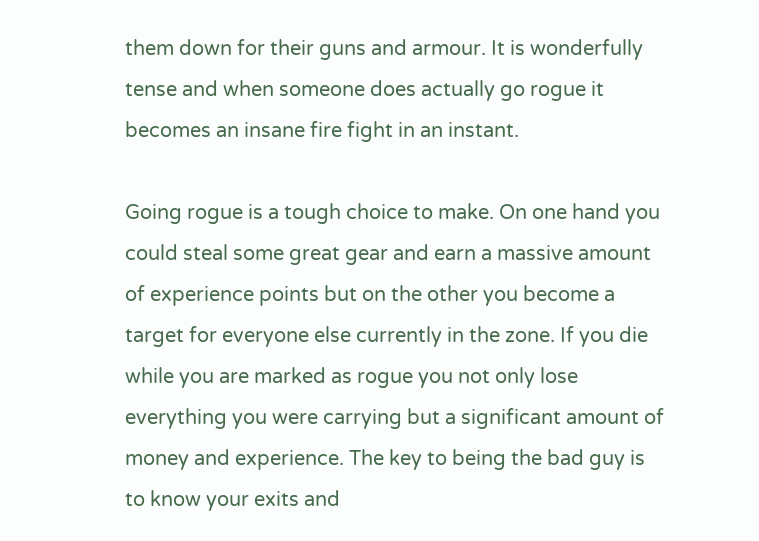them down for their guns and armour. It is wonderfully tense and when someone does actually go rogue it becomes an insane fire fight in an instant.

Going rogue is a tough choice to make. On one hand you could steal some great gear and earn a massive amount of experience points but on the other you become a target for everyone else currently in the zone. If you die while you are marked as rogue you not only lose everything you were carrying but a significant amount of money and experience. The key to being the bad guy is to know your exits and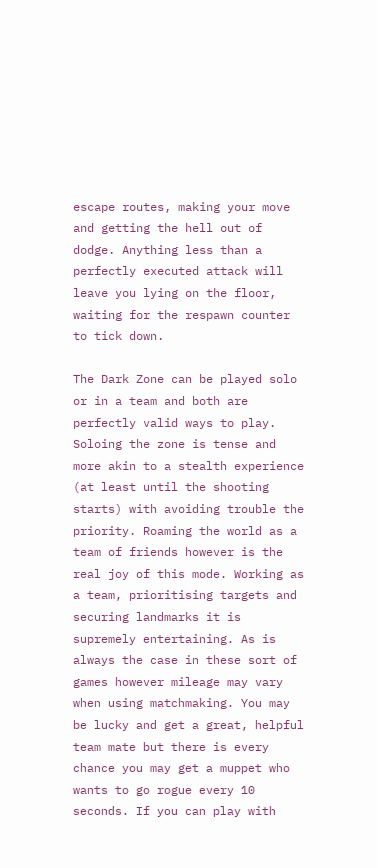escape routes, making your move and getting the hell out of dodge. Anything less than a perfectly executed attack will leave you lying on the floor, waiting for the respawn counter to tick down.

The Dark Zone can be played solo or in a team and both are perfectly valid ways to play. Soloing the zone is tense and more akin to a stealth experience (at least until the shooting starts) with avoiding trouble the priority. Roaming the world as a team of friends however is the real joy of this mode. Working as a team, prioritising targets and securing landmarks it is supremely entertaining. As is always the case in these sort of games however mileage may vary when using matchmaking. You may be lucky and get a great, helpful team mate but there is every chance you may get a muppet who wants to go rogue every 10 seconds. If you can play with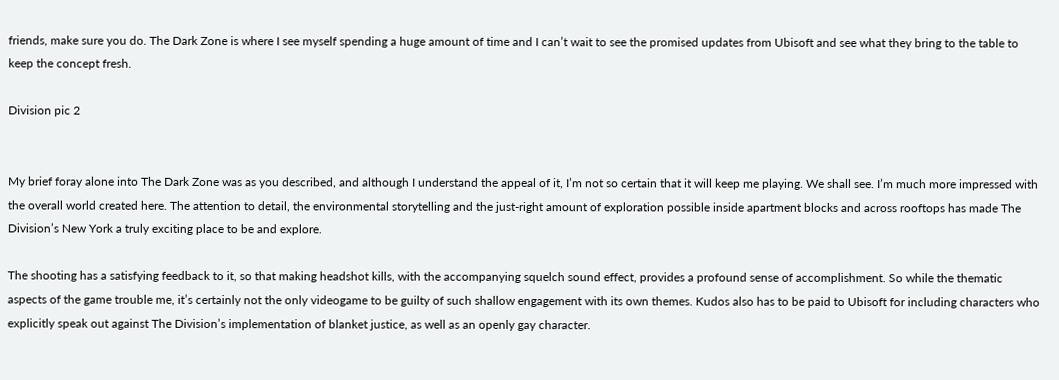friends, make sure you do. The Dark Zone is where I see myself spending a huge amount of time and I can’t wait to see the promised updates from Ubisoft and see what they bring to the table to keep the concept fresh.

Division pic 2


My brief foray alone into The Dark Zone was as you described, and although I understand the appeal of it, I’m not so certain that it will keep me playing. We shall see. I’m much more impressed with the overall world created here. The attention to detail, the environmental storytelling and the just-right amount of exploration possible inside apartment blocks and across rooftops has made The Division’s New York a truly exciting place to be and explore.

The shooting has a satisfying feedback to it, so that making headshot kills, with the accompanying squelch sound effect, provides a profound sense of accomplishment. So while the thematic aspects of the game trouble me, it’s certainly not the only videogame to be guilty of such shallow engagement with its own themes. Kudos also has to be paid to Ubisoft for including characters who explicitly speak out against The Division’s implementation of blanket justice, as well as an openly gay character.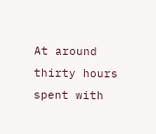At around thirty hours spent with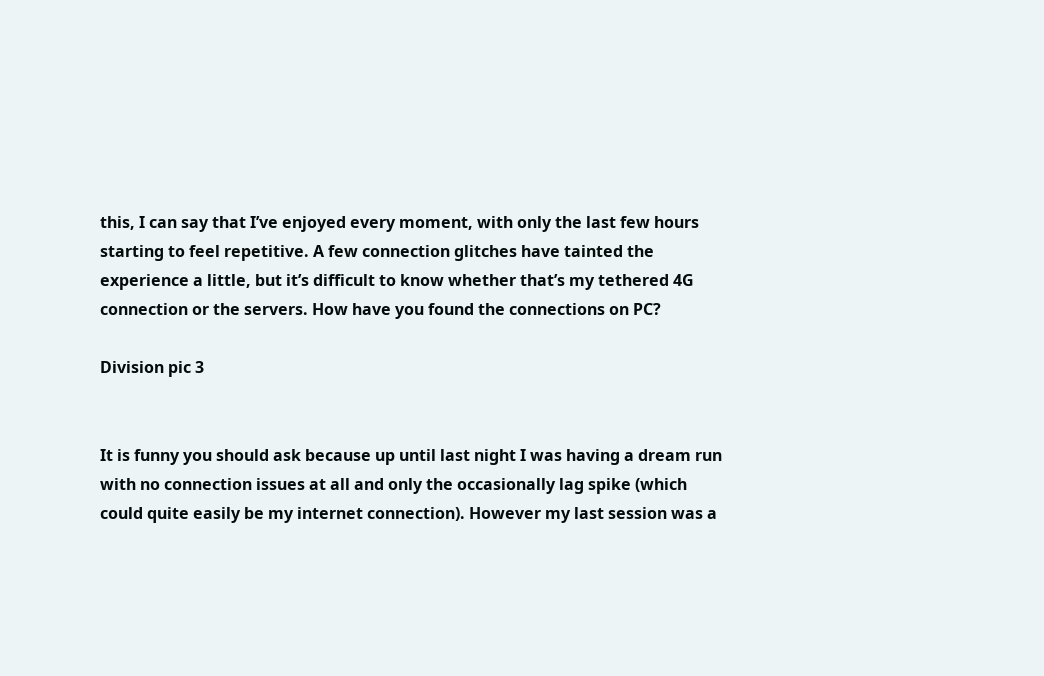this, I can say that I’ve enjoyed every moment, with only the last few hours starting to feel repetitive. A few connection glitches have tainted the experience a little, but it’s difficult to know whether that’s my tethered 4G connection or the servers. How have you found the connections on PC?

Division pic 3


It is funny you should ask because up until last night I was having a dream run with no connection issues at all and only the occasionally lag spike (which could quite easily be my internet connection). However my last session was a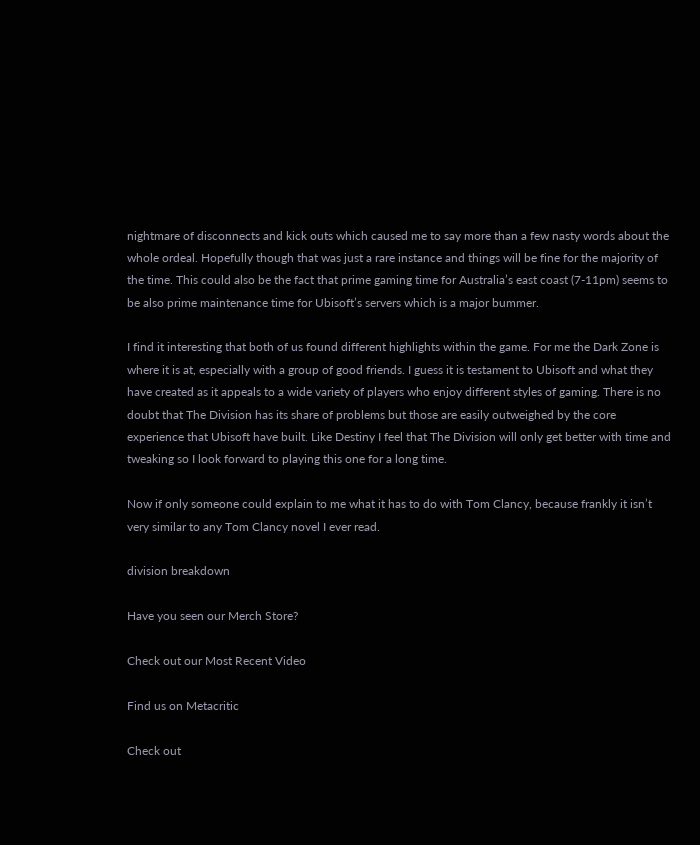nightmare of disconnects and kick outs which caused me to say more than a few nasty words about the whole ordeal. Hopefully though that was just a rare instance and things will be fine for the majority of the time. This could also be the fact that prime gaming time for Australia’s east coast (7-11pm) seems to be also prime maintenance time for Ubisoft’s servers which is a major bummer.

I find it interesting that both of us found different highlights within the game. For me the Dark Zone is where it is at, especially with a group of good friends. I guess it is testament to Ubisoft and what they have created as it appeals to a wide variety of players who enjoy different styles of gaming. There is no doubt that The Division has its share of problems but those are easily outweighed by the core experience that Ubisoft have built. Like Destiny I feel that The Division will only get better with time and tweaking so I look forward to playing this one for a long time.

Now if only someone could explain to me what it has to do with Tom Clancy, because frankly it isn’t very similar to any Tom Clancy novel I ever read.

division breakdown

Have you seen our Merch Store?

Check out our Most Recent Video

Find us on Metacritic

Check out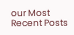our Most Recent Posts